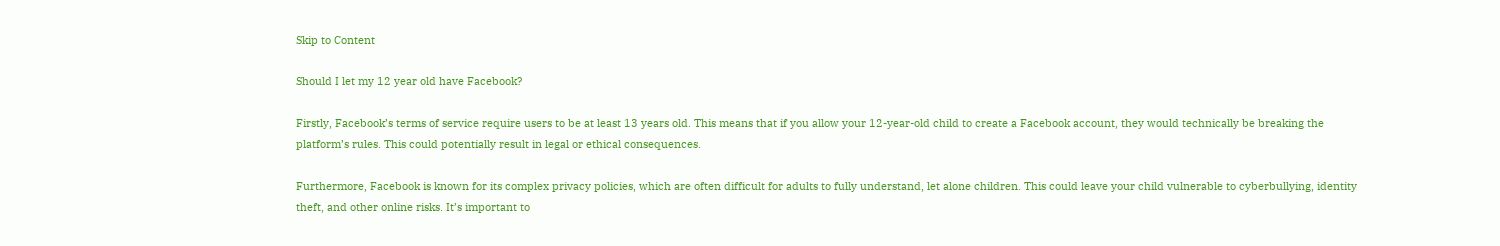Skip to Content

Should I let my 12 year old have Facebook?

Firstly, Facebook’s terms of service require users to be at least 13 years old. This means that if you allow your 12-year-old child to create a Facebook account, they would technically be breaking the platform’s rules. This could potentially result in legal or ethical consequences.

Furthermore, Facebook is known for its complex privacy policies, which are often difficult for adults to fully understand, let alone children. This could leave your child vulnerable to cyberbullying, identity theft, and other online risks. It’s important to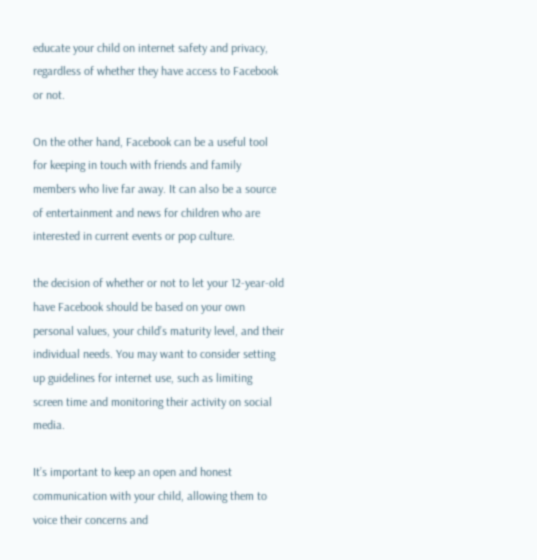educate your child on internet safety and privacy, regardless of whether they have access to Facebook or not.

On the other hand, Facebook can be a useful tool for keeping in touch with friends and family members who live far away. It can also be a source of entertainment and news for children who are interested in current events or pop culture.

the decision of whether or not to let your 12-year-old have Facebook should be based on your own personal values, your child’s maturity level, and their individual needs. You may want to consider setting up guidelines for internet use, such as limiting screen time and monitoring their activity on social media.

It’s important to keep an open and honest communication with your child, allowing them to voice their concerns and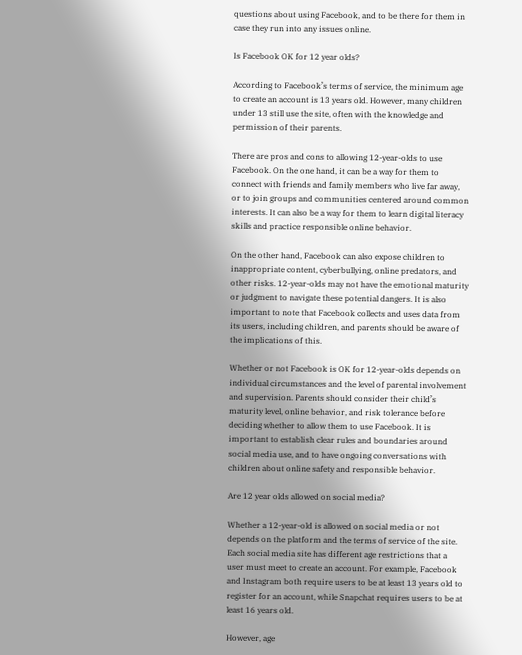questions about using Facebook, and to be there for them in case they run into any issues online.

Is Facebook OK for 12 year olds?

According to Facebook’s terms of service, the minimum age to create an account is 13 years old. However, many children under 13 still use the site, often with the knowledge and permission of their parents.

There are pros and cons to allowing 12-year-olds to use Facebook. On the one hand, it can be a way for them to connect with friends and family members who live far away, or to join groups and communities centered around common interests. It can also be a way for them to learn digital literacy skills and practice responsible online behavior.

On the other hand, Facebook can also expose children to inappropriate content, cyberbullying, online predators, and other risks. 12-year-olds may not have the emotional maturity or judgment to navigate these potential dangers. It is also important to note that Facebook collects and uses data from its users, including children, and parents should be aware of the implications of this.

Whether or not Facebook is OK for 12-year-olds depends on individual circumstances and the level of parental involvement and supervision. Parents should consider their child’s maturity level, online behavior, and risk tolerance before deciding whether to allow them to use Facebook. It is important to establish clear rules and boundaries around social media use, and to have ongoing conversations with children about online safety and responsible behavior.

Are 12 year olds allowed on social media?

Whether a 12-year-old is allowed on social media or not depends on the platform and the terms of service of the site. Each social media site has different age restrictions that a user must meet to create an account. For example, Facebook and Instagram both require users to be at least 13 years old to register for an account, while Snapchat requires users to be at least 16 years old.

However, age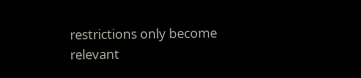restrictions only become relevant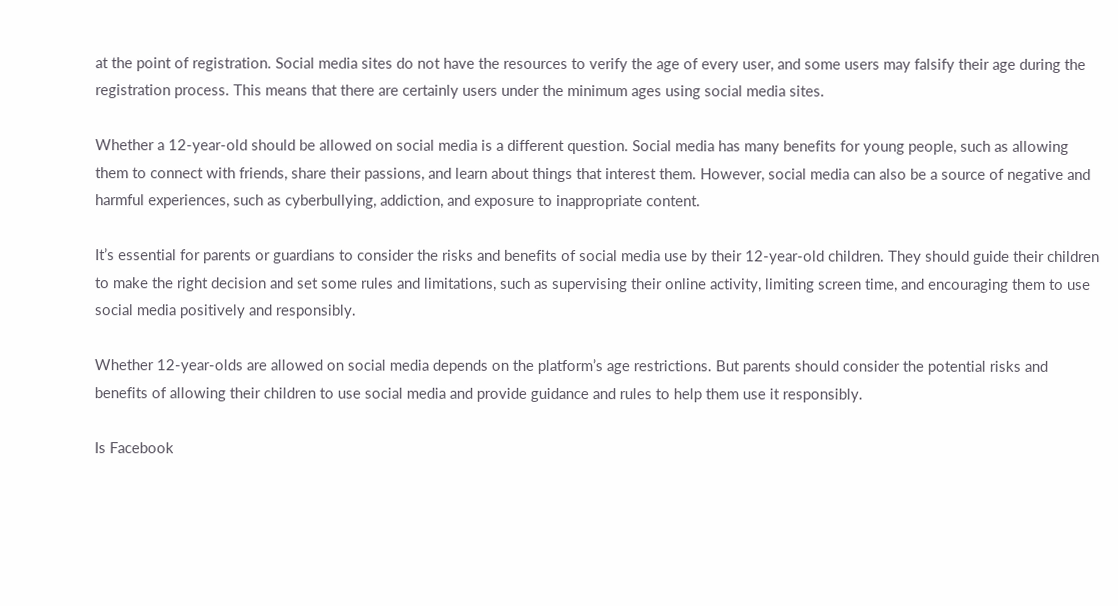at the point of registration. Social media sites do not have the resources to verify the age of every user, and some users may falsify their age during the registration process. This means that there are certainly users under the minimum ages using social media sites.

Whether a 12-year-old should be allowed on social media is a different question. Social media has many benefits for young people, such as allowing them to connect with friends, share their passions, and learn about things that interest them. However, social media can also be a source of negative and harmful experiences, such as cyberbullying, addiction, and exposure to inappropriate content.

It’s essential for parents or guardians to consider the risks and benefits of social media use by their 12-year-old children. They should guide their children to make the right decision and set some rules and limitations, such as supervising their online activity, limiting screen time, and encouraging them to use social media positively and responsibly.

Whether 12-year-olds are allowed on social media depends on the platform’s age restrictions. But parents should consider the potential risks and benefits of allowing their children to use social media and provide guidance and rules to help them use it responsibly.

Is Facebook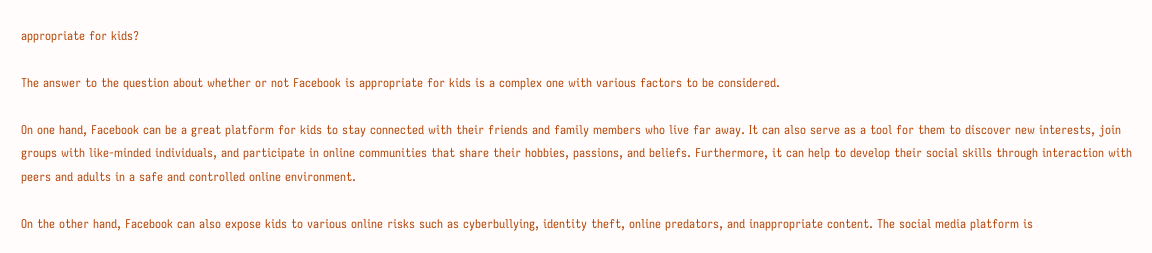appropriate for kids?

The answer to the question about whether or not Facebook is appropriate for kids is a complex one with various factors to be considered.

On one hand, Facebook can be a great platform for kids to stay connected with their friends and family members who live far away. It can also serve as a tool for them to discover new interests, join groups with like-minded individuals, and participate in online communities that share their hobbies, passions, and beliefs. Furthermore, it can help to develop their social skills through interaction with peers and adults in a safe and controlled online environment.

On the other hand, Facebook can also expose kids to various online risks such as cyberbullying, identity theft, online predators, and inappropriate content. The social media platform is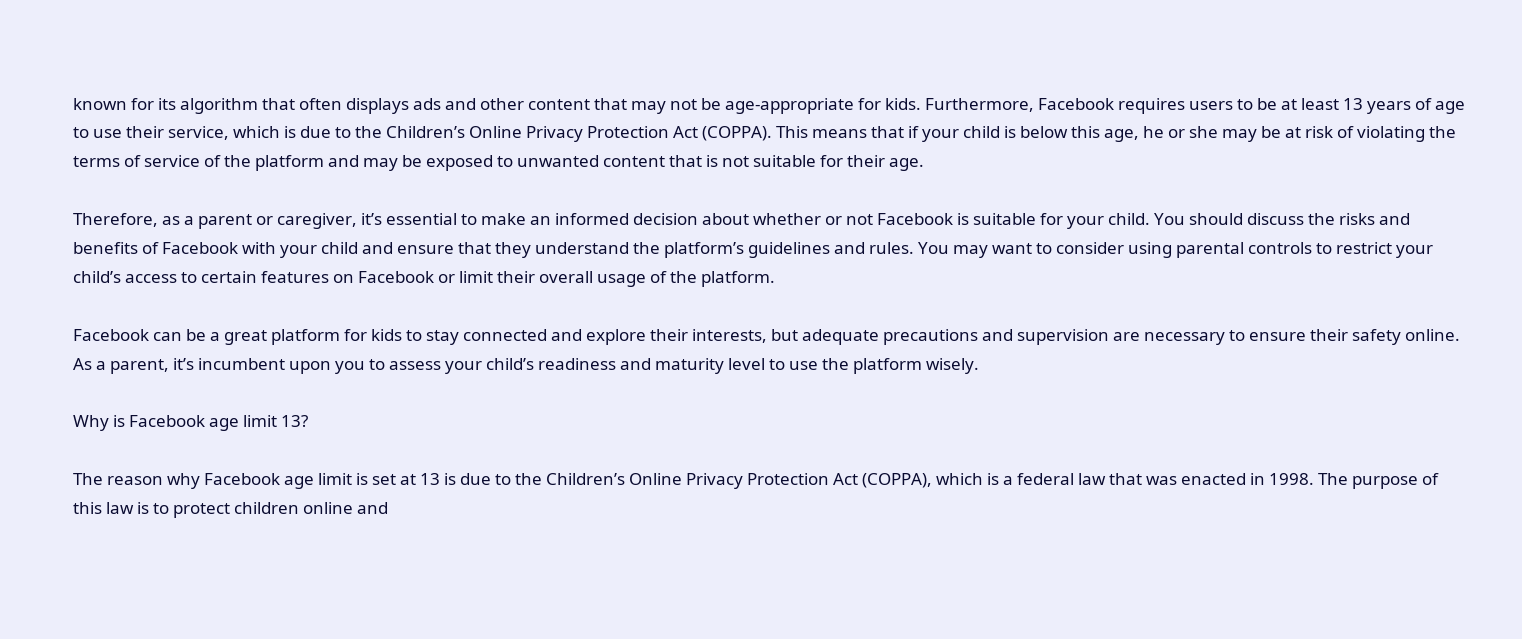known for its algorithm that often displays ads and other content that may not be age-appropriate for kids. Furthermore, Facebook requires users to be at least 13 years of age to use their service, which is due to the Children’s Online Privacy Protection Act (COPPA). This means that if your child is below this age, he or she may be at risk of violating the terms of service of the platform and may be exposed to unwanted content that is not suitable for their age.

Therefore, as a parent or caregiver, it’s essential to make an informed decision about whether or not Facebook is suitable for your child. You should discuss the risks and benefits of Facebook with your child and ensure that they understand the platform’s guidelines and rules. You may want to consider using parental controls to restrict your child’s access to certain features on Facebook or limit their overall usage of the platform.

Facebook can be a great platform for kids to stay connected and explore their interests, but adequate precautions and supervision are necessary to ensure their safety online. As a parent, it’s incumbent upon you to assess your child’s readiness and maturity level to use the platform wisely.

Why is Facebook age limit 13?

The reason why Facebook age limit is set at 13 is due to the Children’s Online Privacy Protection Act (COPPA), which is a federal law that was enacted in 1998. The purpose of this law is to protect children online and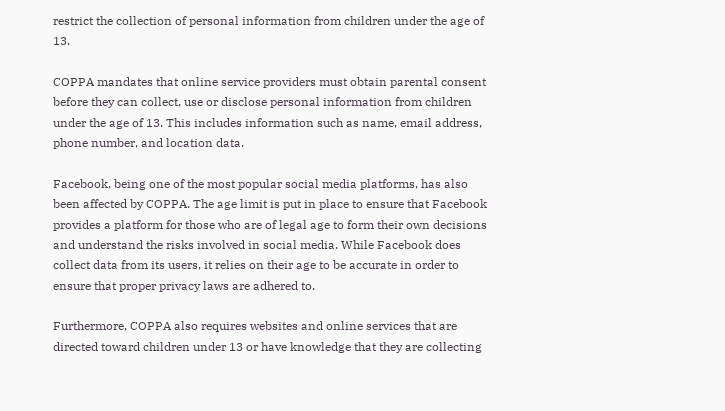restrict the collection of personal information from children under the age of 13.

COPPA mandates that online service providers must obtain parental consent before they can collect, use or disclose personal information from children under the age of 13. This includes information such as name, email address, phone number, and location data.

Facebook, being one of the most popular social media platforms, has also been affected by COPPA. The age limit is put in place to ensure that Facebook provides a platform for those who are of legal age to form their own decisions and understand the risks involved in social media. While Facebook does collect data from its users, it relies on their age to be accurate in order to ensure that proper privacy laws are adhered to.

Furthermore, COPPA also requires websites and online services that are directed toward children under 13 or have knowledge that they are collecting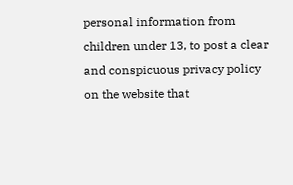personal information from children under 13, to post a clear and conspicuous privacy policy on the website that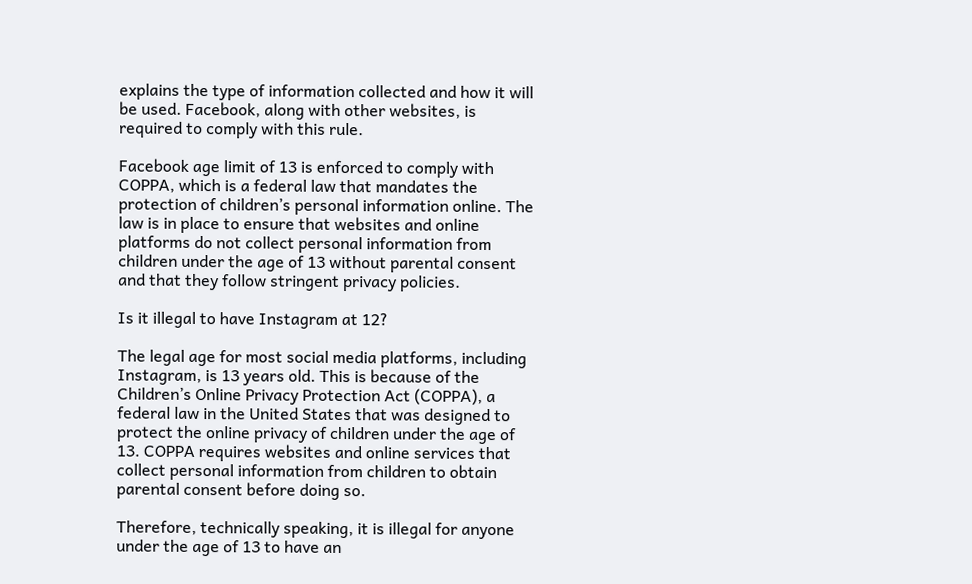explains the type of information collected and how it will be used. Facebook, along with other websites, is required to comply with this rule.

Facebook age limit of 13 is enforced to comply with COPPA, which is a federal law that mandates the protection of children’s personal information online. The law is in place to ensure that websites and online platforms do not collect personal information from children under the age of 13 without parental consent and that they follow stringent privacy policies.

Is it illegal to have Instagram at 12?

The legal age for most social media platforms, including Instagram, is 13 years old. This is because of the Children’s Online Privacy Protection Act (COPPA), a federal law in the United States that was designed to protect the online privacy of children under the age of 13. COPPA requires websites and online services that collect personal information from children to obtain parental consent before doing so.

Therefore, technically speaking, it is illegal for anyone under the age of 13 to have an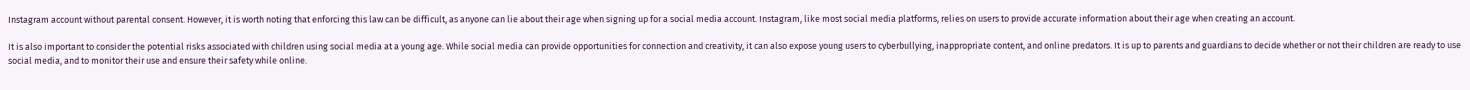Instagram account without parental consent. However, it is worth noting that enforcing this law can be difficult, as anyone can lie about their age when signing up for a social media account. Instagram, like most social media platforms, relies on users to provide accurate information about their age when creating an account.

It is also important to consider the potential risks associated with children using social media at a young age. While social media can provide opportunities for connection and creativity, it can also expose young users to cyberbullying, inappropriate content, and online predators. It is up to parents and guardians to decide whether or not their children are ready to use social media, and to monitor their use and ensure their safety while online.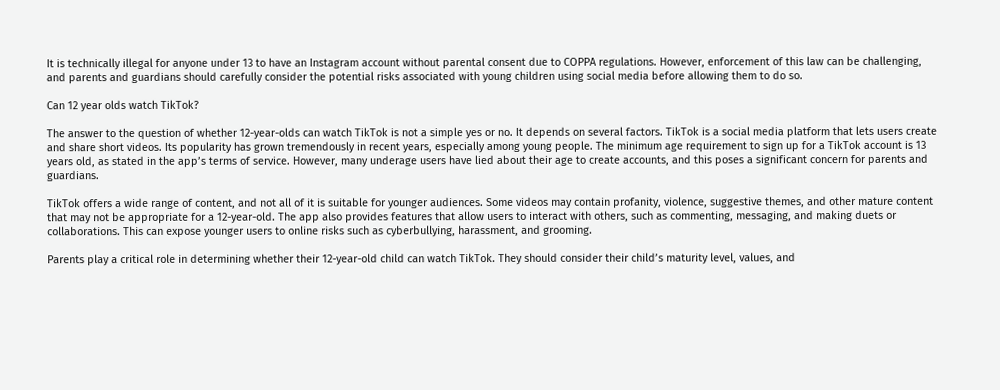It is technically illegal for anyone under 13 to have an Instagram account without parental consent due to COPPA regulations. However, enforcement of this law can be challenging, and parents and guardians should carefully consider the potential risks associated with young children using social media before allowing them to do so.

Can 12 year olds watch TikTok?

The answer to the question of whether 12-year-olds can watch TikTok is not a simple yes or no. It depends on several factors. TikTok is a social media platform that lets users create and share short videos. Its popularity has grown tremendously in recent years, especially among young people. The minimum age requirement to sign up for a TikTok account is 13 years old, as stated in the app’s terms of service. However, many underage users have lied about their age to create accounts, and this poses a significant concern for parents and guardians.

TikTok offers a wide range of content, and not all of it is suitable for younger audiences. Some videos may contain profanity, violence, suggestive themes, and other mature content that may not be appropriate for a 12-year-old. The app also provides features that allow users to interact with others, such as commenting, messaging, and making duets or collaborations. This can expose younger users to online risks such as cyberbullying, harassment, and grooming.

Parents play a critical role in determining whether their 12-year-old child can watch TikTok. They should consider their child’s maturity level, values, and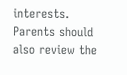interests. Parents should also review the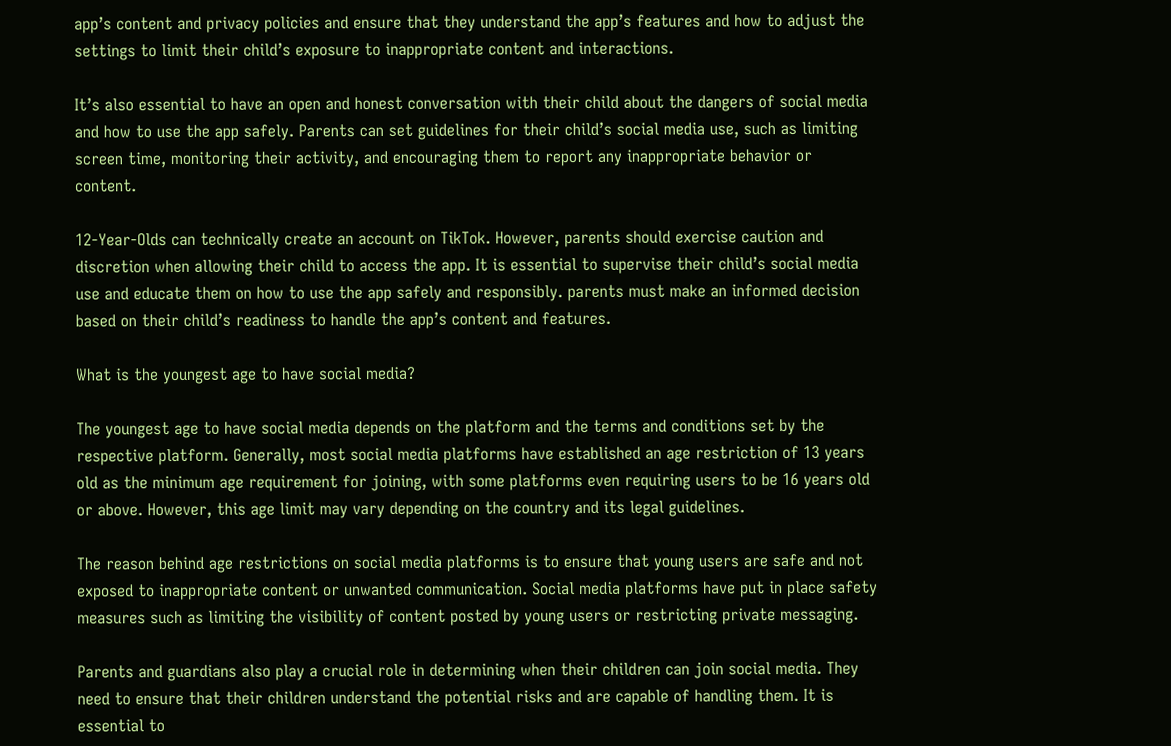app’s content and privacy policies and ensure that they understand the app’s features and how to adjust the settings to limit their child’s exposure to inappropriate content and interactions.

It’s also essential to have an open and honest conversation with their child about the dangers of social media and how to use the app safely. Parents can set guidelines for their child’s social media use, such as limiting screen time, monitoring their activity, and encouraging them to report any inappropriate behavior or content.

12-Year-Olds can technically create an account on TikTok. However, parents should exercise caution and discretion when allowing their child to access the app. It is essential to supervise their child’s social media use and educate them on how to use the app safely and responsibly. parents must make an informed decision based on their child’s readiness to handle the app’s content and features.

What is the youngest age to have social media?

The youngest age to have social media depends on the platform and the terms and conditions set by the respective platform. Generally, most social media platforms have established an age restriction of 13 years old as the minimum age requirement for joining, with some platforms even requiring users to be 16 years old or above. However, this age limit may vary depending on the country and its legal guidelines.

The reason behind age restrictions on social media platforms is to ensure that young users are safe and not exposed to inappropriate content or unwanted communication. Social media platforms have put in place safety measures such as limiting the visibility of content posted by young users or restricting private messaging.

Parents and guardians also play a crucial role in determining when their children can join social media. They need to ensure that their children understand the potential risks and are capable of handling them. It is essential to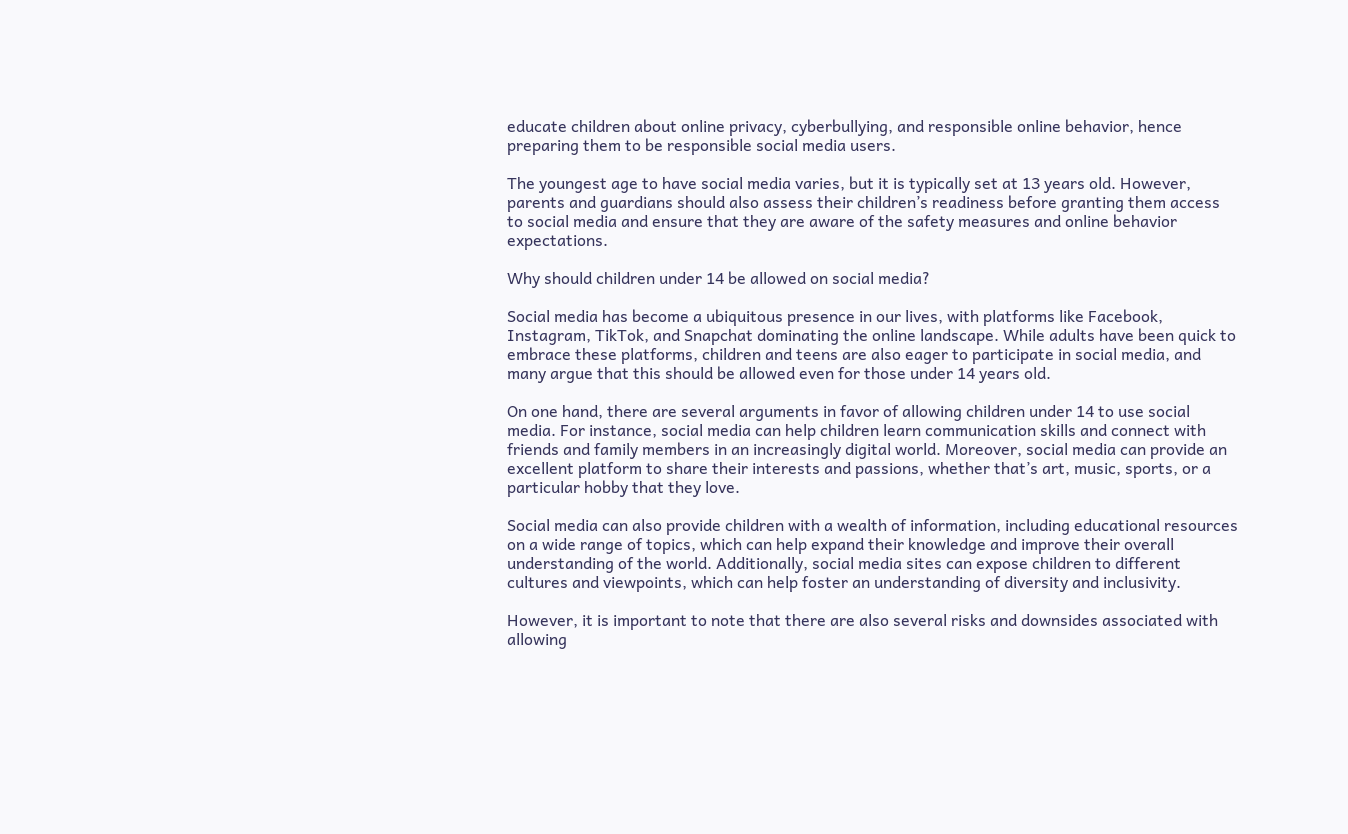educate children about online privacy, cyberbullying, and responsible online behavior, hence preparing them to be responsible social media users.

The youngest age to have social media varies, but it is typically set at 13 years old. However, parents and guardians should also assess their children’s readiness before granting them access to social media and ensure that they are aware of the safety measures and online behavior expectations.

Why should children under 14 be allowed on social media?

Social media has become a ubiquitous presence in our lives, with platforms like Facebook, Instagram, TikTok, and Snapchat dominating the online landscape. While adults have been quick to embrace these platforms, children and teens are also eager to participate in social media, and many argue that this should be allowed even for those under 14 years old.

On one hand, there are several arguments in favor of allowing children under 14 to use social media. For instance, social media can help children learn communication skills and connect with friends and family members in an increasingly digital world. Moreover, social media can provide an excellent platform to share their interests and passions, whether that’s art, music, sports, or a particular hobby that they love.

Social media can also provide children with a wealth of information, including educational resources on a wide range of topics, which can help expand their knowledge and improve their overall understanding of the world. Additionally, social media sites can expose children to different cultures and viewpoints, which can help foster an understanding of diversity and inclusivity.

However, it is important to note that there are also several risks and downsides associated with allowing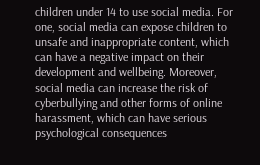children under 14 to use social media. For one, social media can expose children to unsafe and inappropriate content, which can have a negative impact on their development and wellbeing. Moreover, social media can increase the risk of cyberbullying and other forms of online harassment, which can have serious psychological consequences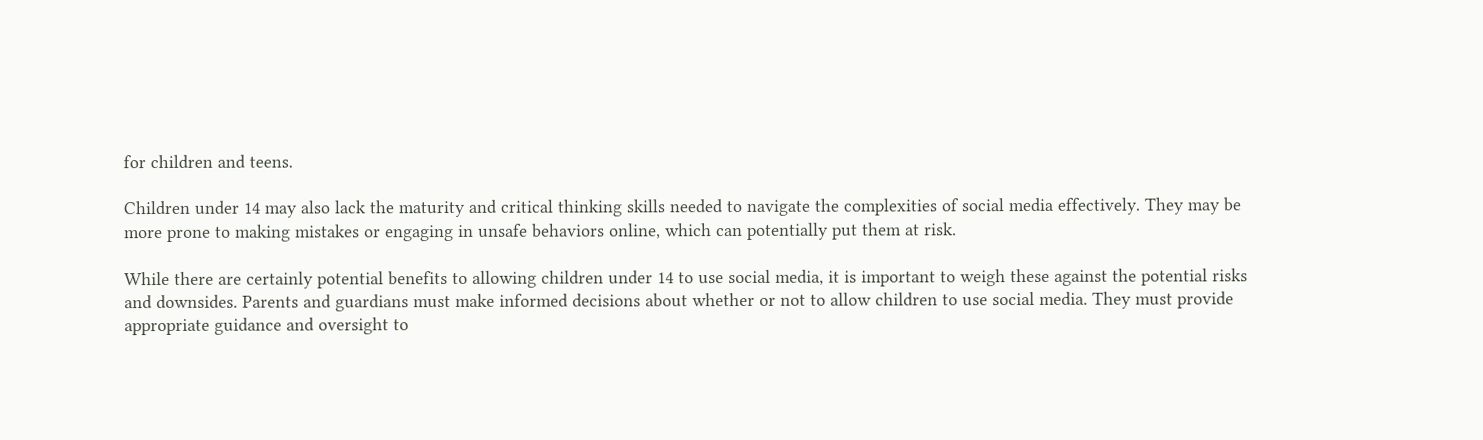for children and teens.

Children under 14 may also lack the maturity and critical thinking skills needed to navigate the complexities of social media effectively. They may be more prone to making mistakes or engaging in unsafe behaviors online, which can potentially put them at risk.

While there are certainly potential benefits to allowing children under 14 to use social media, it is important to weigh these against the potential risks and downsides. Parents and guardians must make informed decisions about whether or not to allow children to use social media. They must provide appropriate guidance and oversight to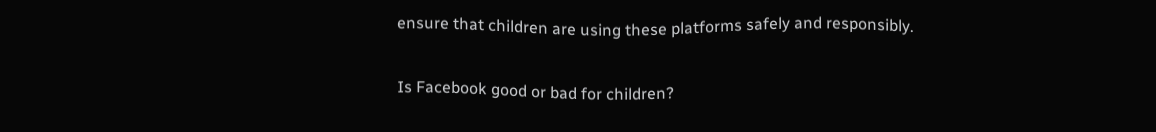ensure that children are using these platforms safely and responsibly.

Is Facebook good or bad for children?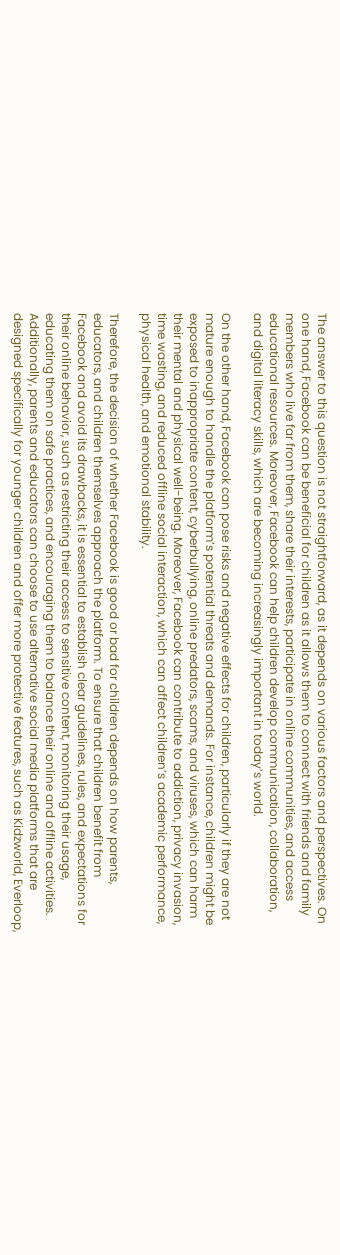The answer to this question is not straightforward, as it depends on various factors and perspectives. On one hand, Facebook can be beneficial for children as it allows them to connect with friends and family members who live far from them, share their interests, participate in online communities, and access educational resources. Moreover, Facebook can help children develop communication, collaboration, and digital literacy skills, which are becoming increasingly important in today’s world.

On the other hand, Facebook can pose risks and negative effects for children, particularly if they are not mature enough to handle the platform’s potential threats and demands. For instance, children might be exposed to inappropriate content, cyberbullying, online predators, scams, and viruses, which can harm their mental and physical well-being. Moreover, Facebook can contribute to addiction, privacy invasion, time wasting, and reduced offline social interaction, which can affect children’s academic performance, physical health, and emotional stability.

Therefore, the decision of whether Facebook is good or bad for children depends on how parents, educators, and children themselves approach the platform. To ensure that children benefit from Facebook and avoid its drawbacks, it is essential to establish clear guidelines, rules, and expectations for their online behavior, such as restricting their access to sensitive content, monitoring their usage, educating them on safe practices, and encouraging them to balance their online and offline activities. Additionally, parents and educators can choose to use alternative social media platforms that are designed specifically for younger children and offer more protective features, such as Kidzworld, Everloop,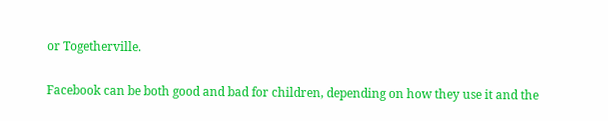or Togetherville.

Facebook can be both good and bad for children, depending on how they use it and the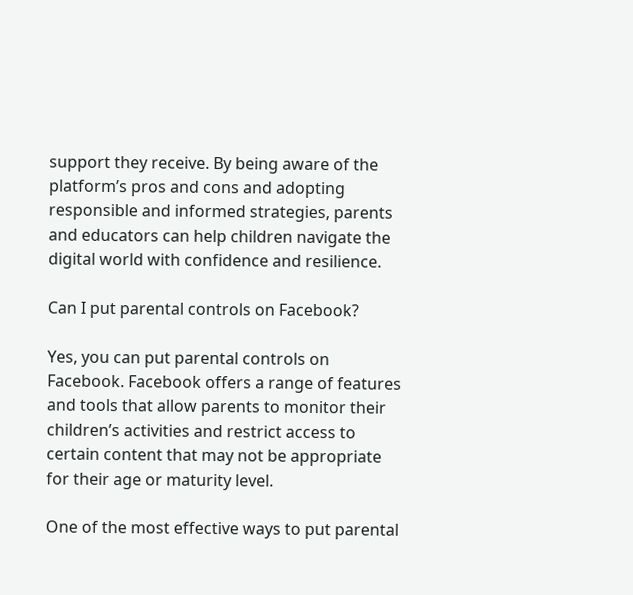support they receive. By being aware of the platform’s pros and cons and adopting responsible and informed strategies, parents and educators can help children navigate the digital world with confidence and resilience.

Can I put parental controls on Facebook?

Yes, you can put parental controls on Facebook. Facebook offers a range of features and tools that allow parents to monitor their children’s activities and restrict access to certain content that may not be appropriate for their age or maturity level.

One of the most effective ways to put parental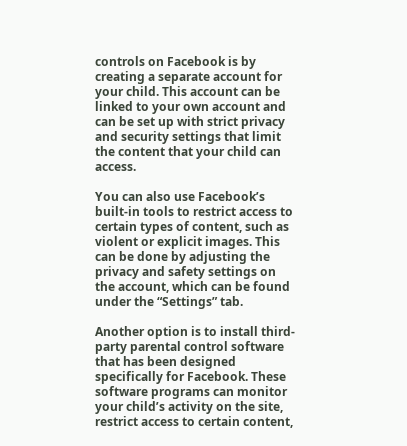controls on Facebook is by creating a separate account for your child. This account can be linked to your own account and can be set up with strict privacy and security settings that limit the content that your child can access.

You can also use Facebook’s built-in tools to restrict access to certain types of content, such as violent or explicit images. This can be done by adjusting the privacy and safety settings on the account, which can be found under the “Settings” tab.

Another option is to install third-party parental control software that has been designed specifically for Facebook. These software programs can monitor your child’s activity on the site, restrict access to certain content,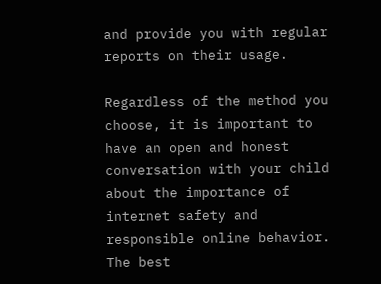and provide you with regular reports on their usage.

Regardless of the method you choose, it is important to have an open and honest conversation with your child about the importance of internet safety and responsible online behavior. The best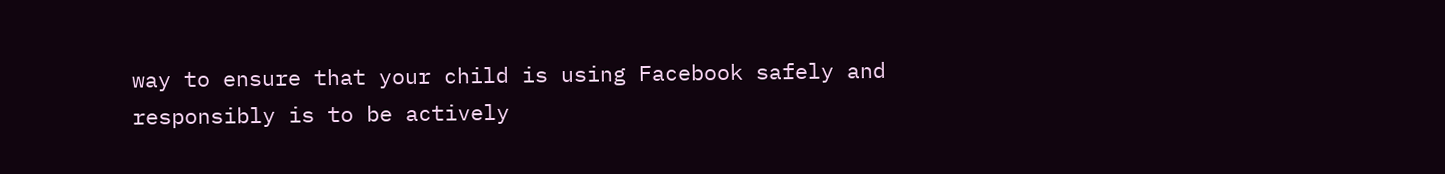way to ensure that your child is using Facebook safely and responsibly is to be actively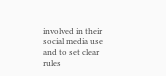involved in their social media use and to set clear rules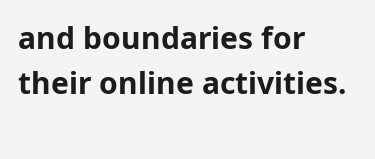and boundaries for their online activities.